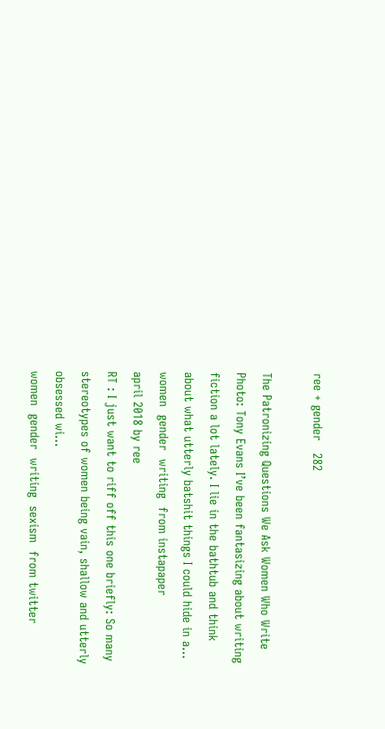ree + gender   282

The Patronizing Questions We Ask Women Who Write
Photo: Tony Evans I’ve been fantasizing about writing fiction a lot lately. I lie in the bathtub and think about what utterly batshit things I could hide in a…
women  gender  writing  from instapaper
april 2018 by ree
RT : I just want to riff off this one briefly: So many stereotypes of women being vain, shallow and utterly obsessed wi…
women  gender  writing  sexism  from twitter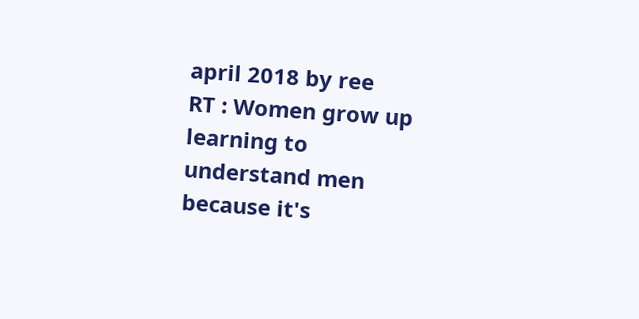april 2018 by ree
RT : Women grow up learning to understand men because it's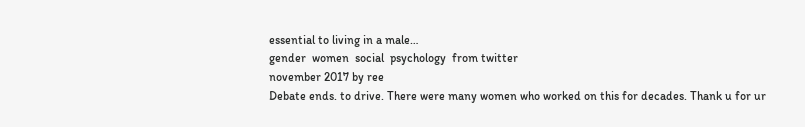essential to living in a male…
gender  women  social  psychology  from twitter
november 2017 by ree
Debate ends. to drive. There were many women who worked on this for decades. Thank u for ur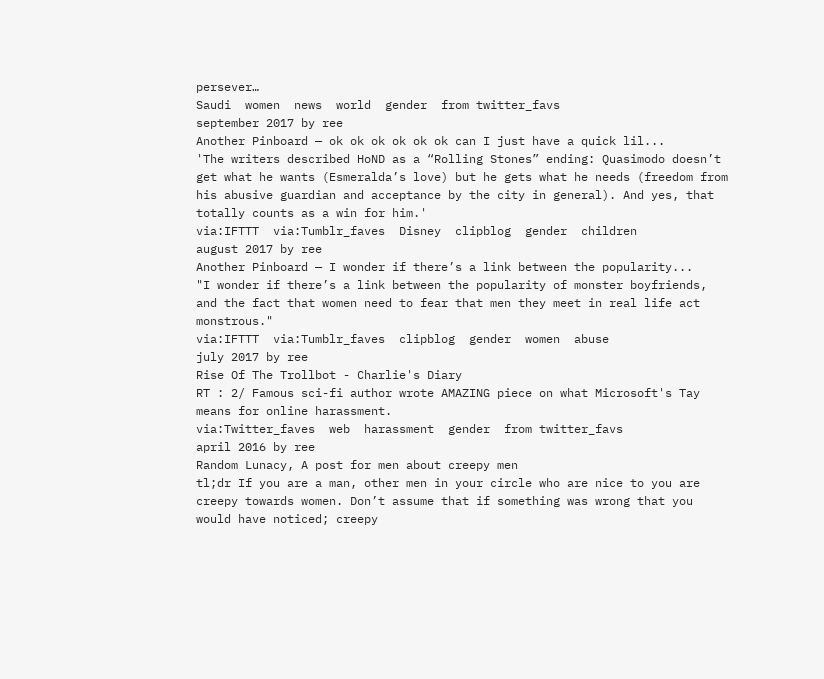persever…
Saudi  women  news  world  gender  from twitter_favs
september 2017 by ree
Another Pinboard — ok ok ok ok ok ok can I just have a quick lil...
'The writers described HoND as a “Rolling Stones” ending: Quasimodo doesn’t get what he wants (Esmeralda’s love) but he gets what he needs (freedom from his abusive guardian and acceptance by the city in general). And yes, that totally counts as a win for him.'
via:IFTTT  via:Tumblr_faves  Disney  clipblog  gender  children
august 2017 by ree
Another Pinboard — I wonder if there’s a link between the popularity...
"I wonder if there’s a link between the popularity of monster boyfriends, and the fact that women need to fear that men they meet in real life act monstrous."
via:IFTTT  via:Tumblr_faves  clipblog  gender  women  abuse
july 2017 by ree
Rise Of The Trollbot - Charlie's Diary
RT : 2/ Famous sci-fi author wrote AMAZING piece on what Microsoft's Tay means for online harassment.
via:Twitter_faves  web  harassment  gender  from twitter_favs
april 2016 by ree
Random Lunacy, A post for men about creepy men
tl;dr If you are a man, other men in your circle who are nice to you are creepy towards women. Don’t assume that if something was wrong that you would have noticed; creepy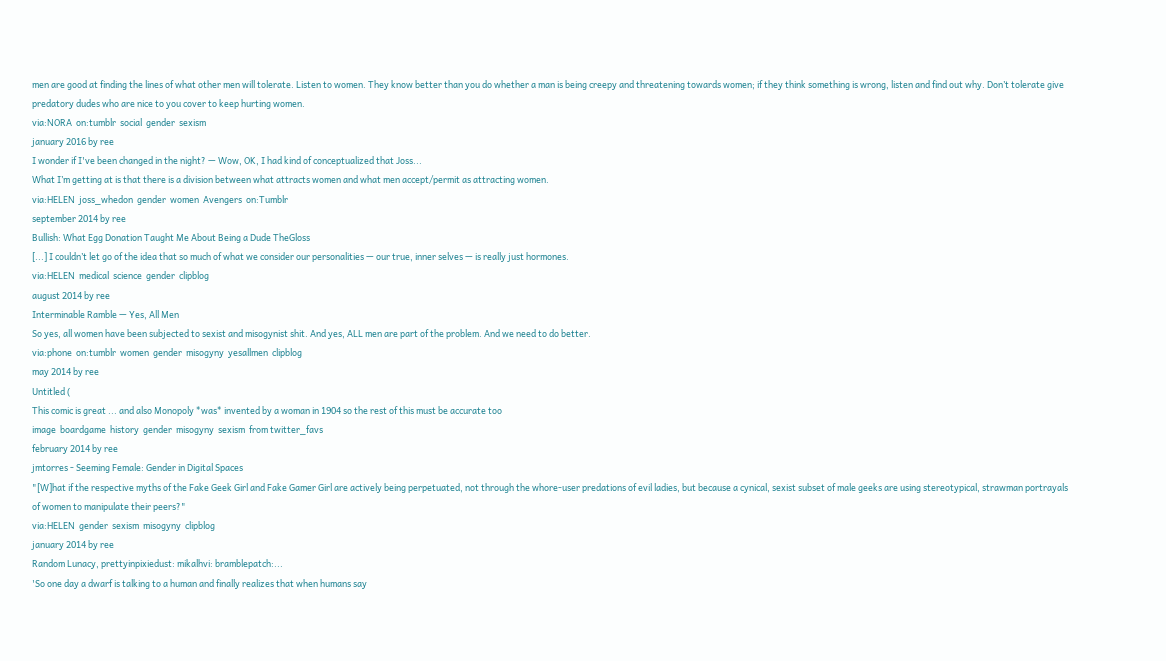men are good at finding the lines of what other men will tolerate. Listen to women. They know better than you do whether a man is being creepy and threatening towards women; if they think something is wrong, listen and find out why. Don’t tolerate give predatory dudes who are nice to you cover to keep hurting women.
via:NORA  on:tumblr  social  gender  sexism
january 2016 by ree
I wonder if I've been changed in the night? — Wow, OK, I had kind of conceptualized that Joss...
What I’m getting at is that there is a division between what attracts women and what men accept/permit as attracting women.
via:HELEN  joss_whedon  gender  women  Avengers  on:Tumblr
september 2014 by ree
Bullish: What Egg Donation Taught Me About Being a Dude TheGloss
[...] I couldn’t let go of the idea that so much of what we consider our personalities — our true, inner selves — is really just hormones.
via:HELEN  medical  science  gender  clipblog
august 2014 by ree
Interminable Ramble — Yes, All Men
So yes, all women have been subjected to sexist and misogynist shit. And yes, ALL men are part of the problem. And we need to do better.
via:phone  on:tumblr  women  gender  misogyny  yesallmen  clipblog
may 2014 by ree
Untitled (
This comic is great ... and also Monopoly *was* invented by a woman in 1904 so the rest of this must be accurate too
image  boardgame  history  gender  misogyny  sexism  from twitter_favs
february 2014 by ree
jmtorres - Seeming Female: Gender in Digital Spaces
"[W]hat if the respective myths of the Fake Geek Girl and Fake Gamer Girl are actively being perpetuated, not through the whore-user predations of evil ladies, but because a cynical, sexist subset of male geeks are using stereotypical, strawman portrayals of women to manipulate their peers?"
via:HELEN  gender  sexism  misogyny  clipblog
january 2014 by ree
Random Lunacy, prettyinpixiedust: mikalhvi: bramblepatch:...
'So one day a dwarf is talking to a human and finally realizes that when humans say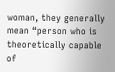woman, they generally mean “person who is theoretically capable of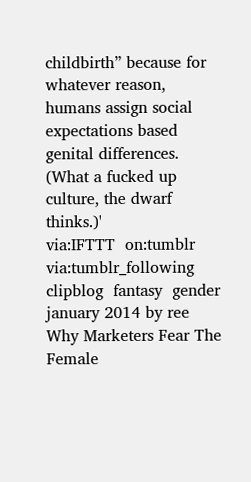childbirth” because for whatever reason, humans assign social expectations based genital differences. (What a fucked up culture, the dwarf thinks.)'
via:IFTTT  on:tumblr  via:tumblr_following  clipblog  fantasy  gender
january 2014 by ree
Why Marketers Fear The Female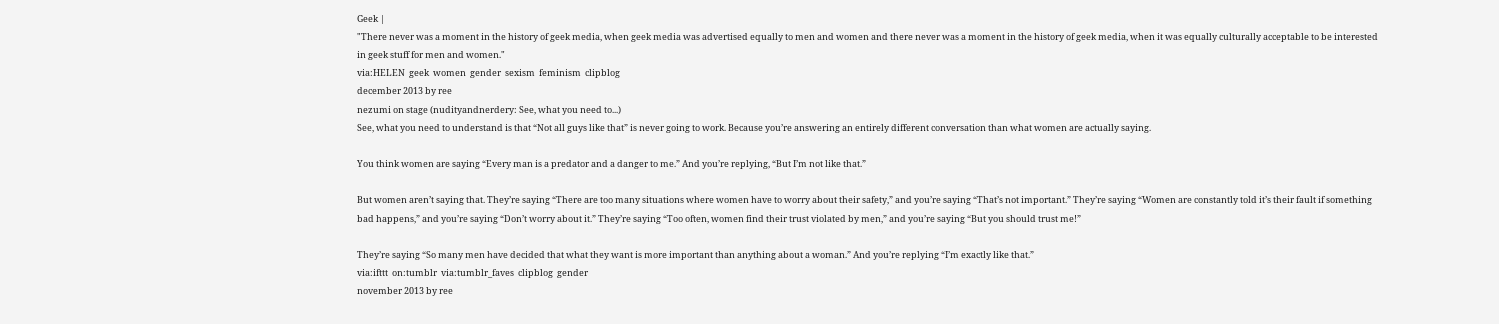Geek |
"There never was a moment in the history of geek media, when geek media was advertised equally to men and women and there never was a moment in the history of geek media, when it was equally culturally acceptable to be interested in geek stuff for men and women."
via:HELEN  geek  women  gender  sexism  feminism  clipblog
december 2013 by ree
nezumi on stage (nudityandnerdery: See, what you need to...)
See, what you need to understand is that “Not all guys like that” is never going to work. Because you’re answering an entirely different conversation than what women are actually saying.

You think women are saying “Every man is a predator and a danger to me.” And you’re replying, “But I’m not like that.”

But women aren’t saying that. They’re saying “There are too many situations where women have to worry about their safety,” and you’re saying “That’s not important.” They’re saying “Women are constantly told it’s their fault if something bad happens,” and you’re saying “Don’t worry about it.” They’re saying “Too often, women find their trust violated by men,” and you’re saying “But you should trust me!”

They’re saying “So many men have decided that what they want is more important than anything about a woman.” And you’re replying “I’m exactly like that.”
via:ifttt  on:tumblr  via:tumblr_faves  clipblog  gender
november 2013 by ree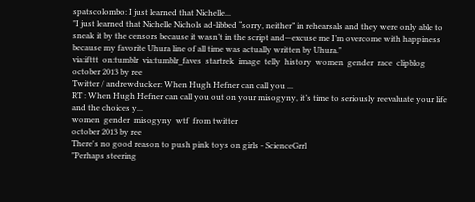spatscolombo: I just learned that Nichelle...
"I just learned that Nichelle Nichols ad-libbed “sorry, neither” in rehearsals and they were only able to sneak it by the censors because it wasn’t in the script and—excuse me I’m overcome with happiness because my favorite Uhura line of all time was actually written by Uhura."
via:ifttt  on:tumblr  via:tumblr_faves  startrek  image  telly  history  women  gender  race  clipblog
october 2013 by ree
Twitter / andrewducker: When Hugh Hefner can call you ...
RT : When Hugh Hefner can call you out on your misogyny, it’s time to seriously reevaluate your life and the choices y...
women  gender  misogyny  wtf  from twitter
october 2013 by ree
There's no good reason to push pink toys on girls - ScienceGrrl
"Perhaps steering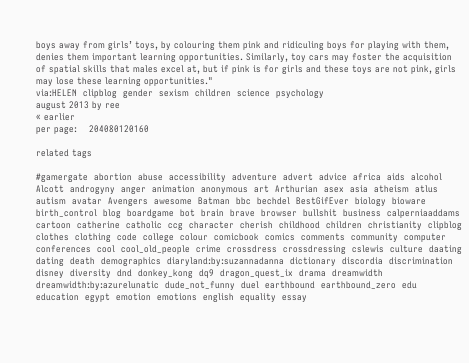boys away from girls’ toys, by colouring them pink and ridiculing boys for playing with them, denies them important learning opportunities. Similarly, toy cars may foster the acquisition of spatial skills that males excel at, but if pink is for girls and these toys are not pink, girls may lose these learning opportunities."
via:HELEN  clipblog  gender  sexism  children  science  psychology
august 2013 by ree
« earlier
per page:    204080120160

related tags

#gamergate  abortion  abuse  accessibility  adventure  advert  advice  africa  aids  alcohol  Alcott  androgyny  anger  animation  anonymous  art  Arthurian  asex  asia  atheism  atlus  autism  avatar  Avengers  awesome  Batman  bbc  bechdel  BestGifEver  biology  bioware  birth_control  blog  boardgame  bot  brain  brave  browser  bullshit  business  calperniaaddams  cartoon  catherine  catholic  ccg  character  cherish  childhood  children  christianity  clipblog  clothes  clothing  code  college  colour  comicbook  comics  comments  community  computer  conferences  cool  cool_old_people  crime  crossdress  crossdressing  cslewis  culture  daating  dating  death  demographics  diaryland:by:suzannadanna  dictionary  discordia  discrimination  disney  diversity  dnd  donkey_kong  dq9  dragon_quest_ix  drama  dreamwidth  dreamwidth:by:azurelunatic  dude_not_funny  duel  earthbound  earthbound_zero  edu  education  egypt  emotion  emotions  english  equality  essay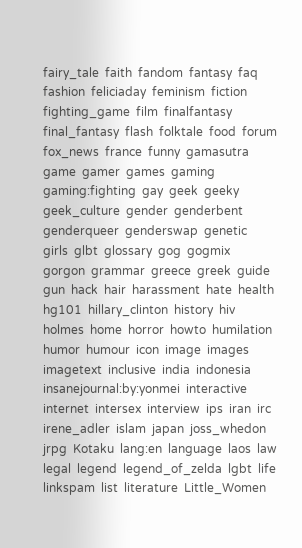fairy_tale  faith  fandom  fantasy  faq  fashion  feliciaday  feminism  fiction  fighting_game  film  finalfantasy  final_fantasy  flash  folktale  food  forum  fox_news  france  funny  gamasutra  game  gamer  games  gaming  gaming:fighting  gay  geek  geeky  geek_culture  gender  genderbent  genderqueer  genderswap  genetic  girls  glbt  glossary  gog  gogmix  gorgon  grammar  greece  greek  guide  gun  hack  hair  harassment  hate  health  hg101  hillary_clinton  history  hiv  holmes  home  horror  howto  humilation  humor  humour  icon  image  images  imagetext  inclusive  india  indonesia  insanejournal:by:yonmei  interactive  internet  intersex  interview  ips  iran  irc  irene_adler  islam  japan  joss_whedon  jrpg  Kotaku  lang:en  language  laos  law  legal  legend  legend_of_zelda  lgbt  life  linkspam  list  literature  Little_Women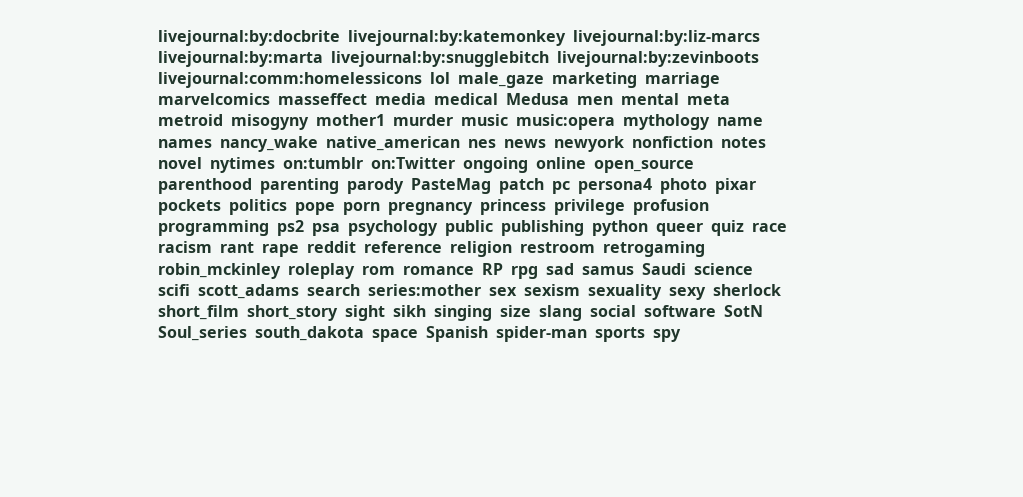livejournal:by:docbrite  livejournal:by:katemonkey  livejournal:by:liz-marcs  livejournal:by:marta  livejournal:by:snugglebitch  livejournal:by:zevinboots  livejournal:comm:homelessicons  lol  male_gaze  marketing  marriage  marvelcomics  masseffect  media  medical  Medusa  men  mental  meta  metroid  misogyny  mother1  murder  music  music:opera  mythology  name  names  nancy_wake  native_american  nes  news  newyork  nonfiction  notes  novel  nytimes  on:tumblr  on:Twitter  ongoing  online  open_source  parenthood  parenting  parody  PasteMag  patch  pc  persona4  photo  pixar  pockets  politics  pope  porn  pregnancy  princess  privilege  profusion  programming  ps2  psa  psychology  public  publishing  python  queer  quiz  race  racism  rant  rape  reddit  reference  religion  restroom  retrogaming  robin_mckinley  roleplay  rom  romance  RP  rpg  sad  samus  Saudi  science  scifi  scott_adams  search  series:mother  sex  sexism  sexuality  sexy  sherlock  short_film  short_story  sight  sikh  singing  size  slang  social  software  SotN  Soul_series  south_dakota  space  Spanish  spider-man  sports  spy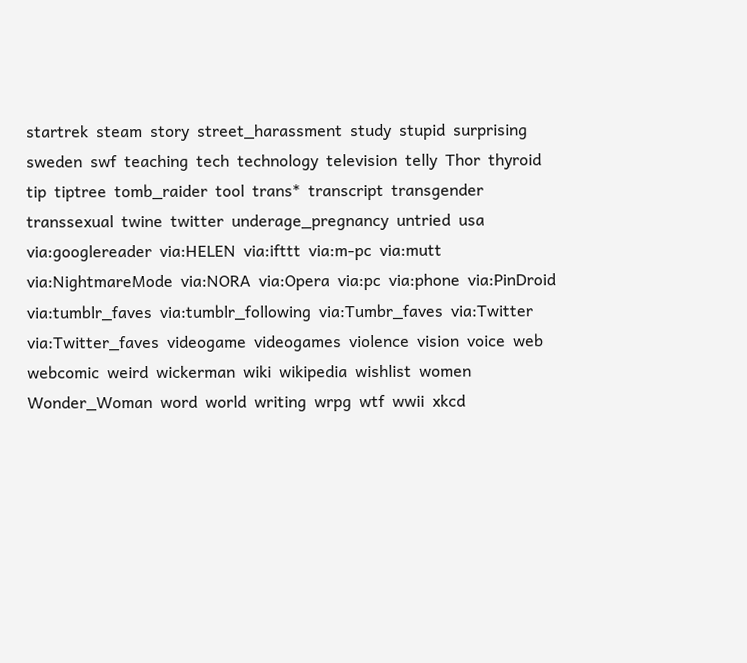startrek  steam  story  street_harassment  study  stupid  surprising  sweden  swf  teaching  tech  technology  television  telly  Thor  thyroid  tip  tiptree  tomb_raider  tool  trans*  transcript  transgender  transsexual  twine  twitter  underage_pregnancy  untried  usa  via:googlereader  via:HELEN  via:ifttt  via:m-pc  via:mutt  via:NightmareMode  via:NORA  via:Opera  via:pc  via:phone  via:PinDroid  via:tumblr_faves  via:tumblr_following  via:Tumbr_faves  via:Twitter  via:Twitter_faves  videogame  videogames  violence  vision  voice  web  webcomic  weird  wickerman  wiki  wikipedia  wishlist  women  Wonder_Woman  word  world  writing  wrpg  wtf  wwii  xkcd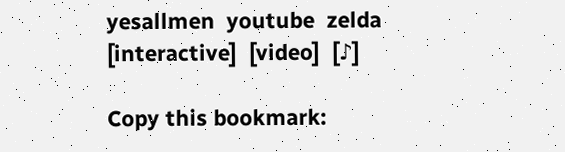yesallmen  youtube  zelda  [interactive]  [video]  [♪]

Copy this bookmark: